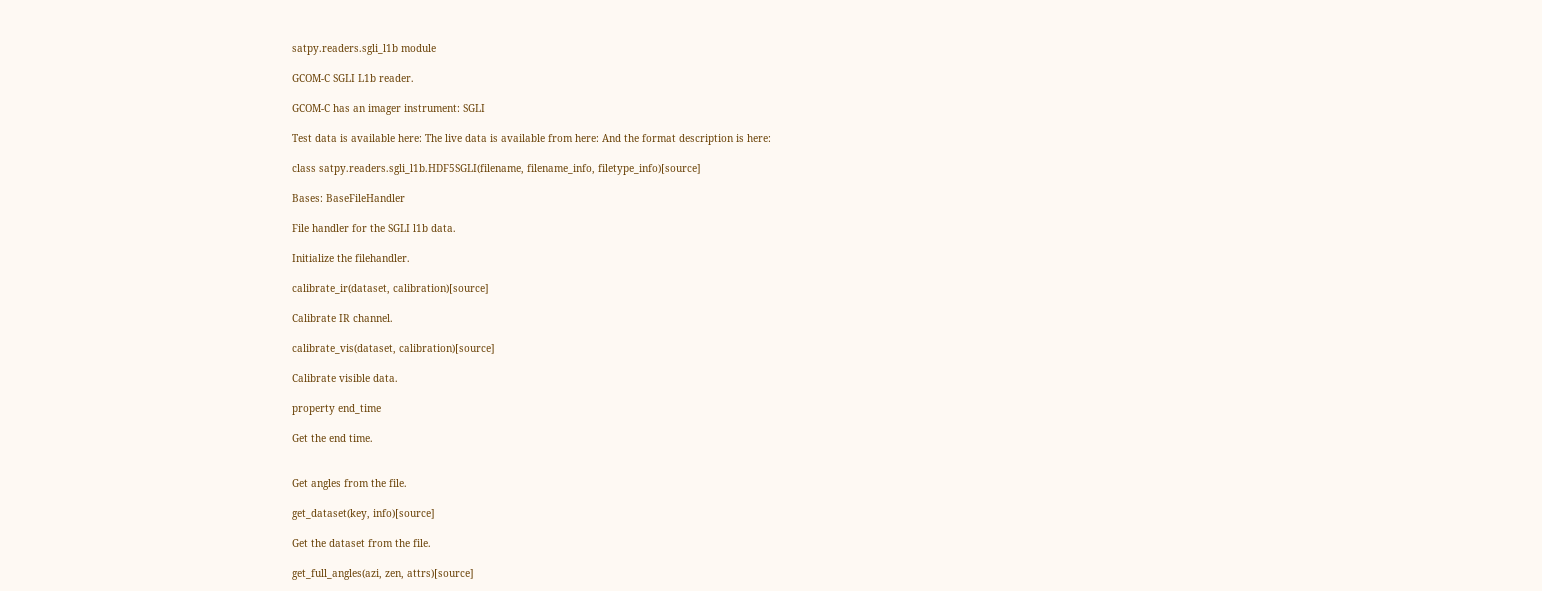satpy.readers.sgli_l1b module

GCOM-C SGLI L1b reader.

GCOM-C has an imager instrument: SGLI

Test data is available here: The live data is available from here: And the format description is here:

class satpy.readers.sgli_l1b.HDF5SGLI(filename, filename_info, filetype_info)[source]

Bases: BaseFileHandler

File handler for the SGLI l1b data.

Initialize the filehandler.

calibrate_ir(dataset, calibration)[source]

Calibrate IR channel.

calibrate_vis(dataset, calibration)[source]

Calibrate visible data.

property end_time

Get the end time.


Get angles from the file.

get_dataset(key, info)[source]

Get the dataset from the file.

get_full_angles(azi, zen, attrs)[source]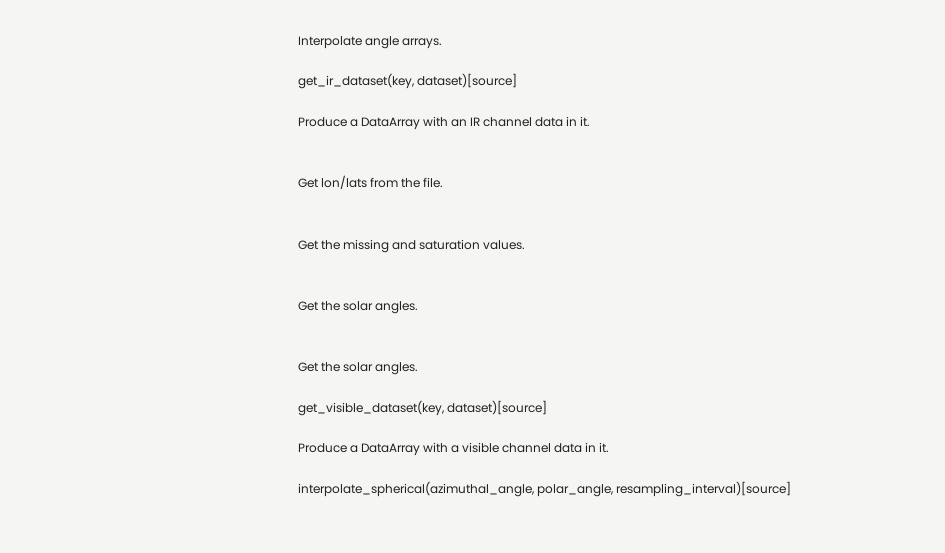Interpolate angle arrays.

get_ir_dataset(key, dataset)[source]

Produce a DataArray with an IR channel data in it.


Get lon/lats from the file.


Get the missing and saturation values.


Get the solar angles.


Get the solar angles.

get_visible_dataset(key, dataset)[source]

Produce a DataArray with a visible channel data in it.

interpolate_spherical(azimuthal_angle, polar_angle, resampling_interval)[source]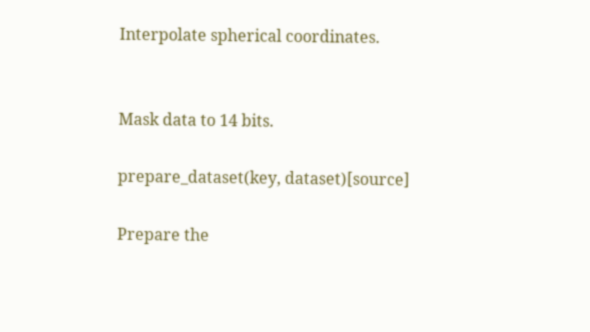Interpolate spherical coordinates.


Mask data to 14 bits.

prepare_dataset(key, dataset)[source]

Prepare the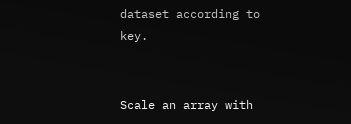dataset according to key.


Scale an array with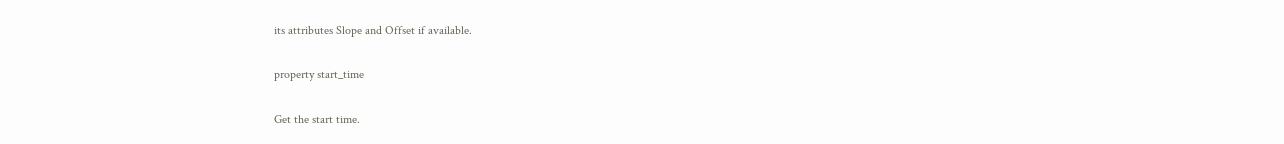its attributes Slope and Offset if available.

property start_time

Get the start time.